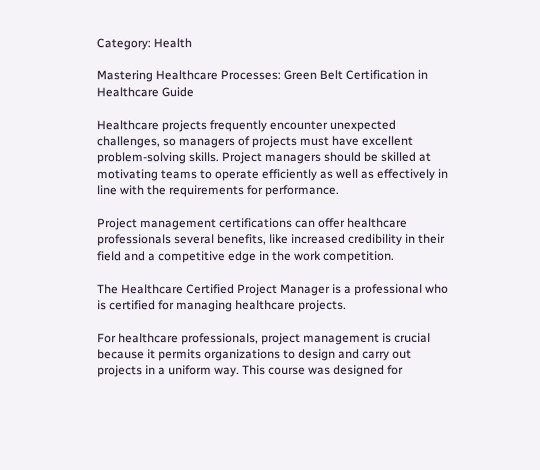Category: Health

Mastering Healthcare Processes: Green Belt Certification in Healthcare Guide

Healthcare projects frequently encounter unexpected challenges, so managers of projects must have excellent problem-solving skills. Project managers should be skilled at motivating teams to operate efficiently as well as effectively in line with the requirements for performance.

Project management certifications can offer healthcare professionals several benefits, like increased credibility in their field and a competitive edge in the work competition.

The Healthcare Certified Project Manager is a professional who is certified for managing healthcare projects.

For healthcare professionals, project management is crucial because it permits organizations to design and carry out projects in a uniform way. This course was designed for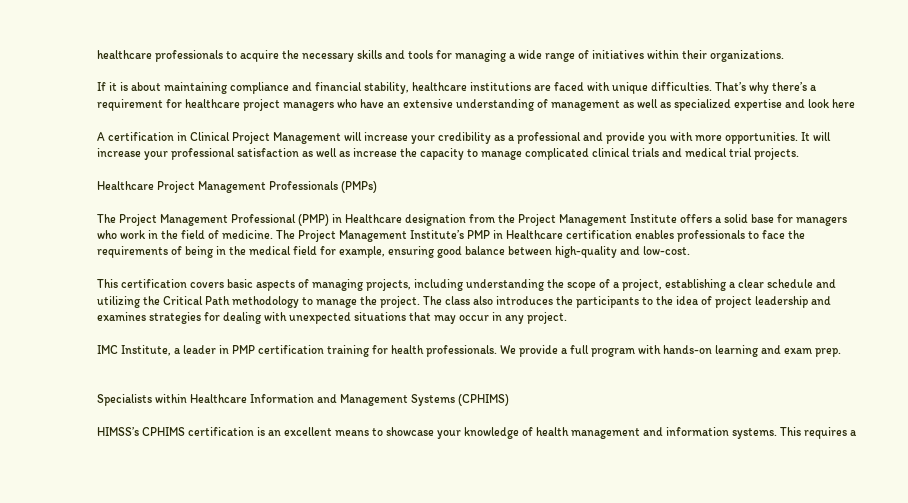healthcare professionals to acquire the necessary skills and tools for managing a wide range of initiatives within their organizations.

If it is about maintaining compliance and financial stability, healthcare institutions are faced with unique difficulties. That’s why there’s a requirement for healthcare project managers who have an extensive understanding of management as well as specialized expertise and look here

A certification in Clinical Project Management will increase your credibility as a professional and provide you with more opportunities. It will increase your professional satisfaction as well as increase the capacity to manage complicated clinical trials and medical trial projects.

Healthcare Project Management Professionals (PMPs)

The Project Management Professional (PMP) in Healthcare designation from the Project Management Institute offers a solid base for managers who work in the field of medicine. The Project Management Institute’s PMP in Healthcare certification enables professionals to face the requirements of being in the medical field for example, ensuring good balance between high-quality and low-cost.

This certification covers basic aspects of managing projects, including understanding the scope of a project, establishing a clear schedule and utilizing the Critical Path methodology to manage the project. The class also introduces the participants to the idea of project leadership and examines strategies for dealing with unexpected situations that may occur in any project.

IMC Institute, a leader in PMP certification training for health professionals. We provide a full program with hands-on learning and exam prep.


Specialists within Healthcare Information and Management Systems (CPHIMS)

HIMSS’s CPHIMS certification is an excellent means to showcase your knowledge of health management and information systems. This requires a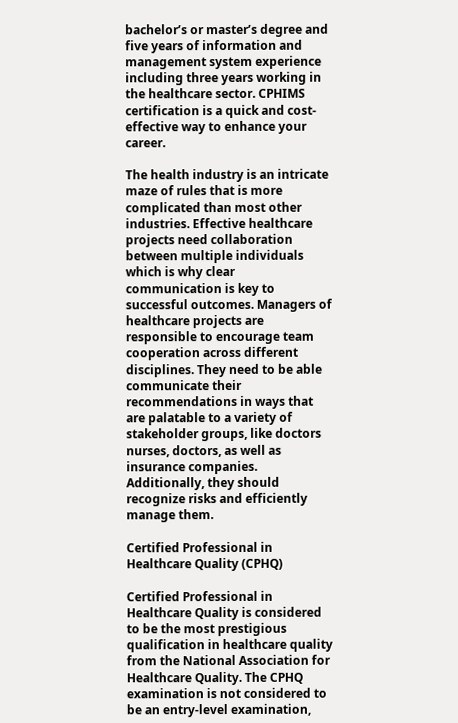bachelor’s or master’s degree and five years of information and management system experience including three years working in the healthcare sector. CPHIMS certification is a quick and cost-effective way to enhance your career.

The health industry is an intricate maze of rules that is more complicated than most other industries. Effective healthcare projects need collaboration between multiple individuals which is why clear communication is key to successful outcomes. Managers of healthcare projects are responsible to encourage team cooperation across different disciplines. They need to be able communicate their recommendations in ways that are palatable to a variety of stakeholder groups, like doctors nurses, doctors, as well as insurance companies. Additionally, they should recognize risks and efficiently manage them.

Certified Professional in Healthcare Quality (CPHQ)

Certified Professional in Healthcare Quality is considered to be the most prestigious qualification in healthcare quality from the National Association for Healthcare Quality. The CPHQ examination is not considered to be an entry-level examination,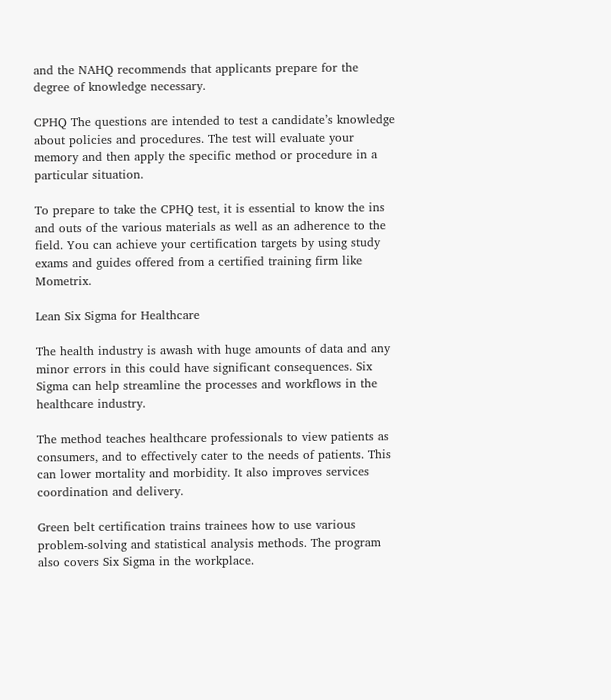and the NAHQ recommends that applicants prepare for the degree of knowledge necessary.

CPHQ The questions are intended to test a candidate’s knowledge about policies and procedures. The test will evaluate your memory and then apply the specific method or procedure in a particular situation.

To prepare to take the CPHQ test, it is essential to know the ins and outs of the various materials as well as an adherence to the field. You can achieve your certification targets by using study exams and guides offered from a certified training firm like Mometrix.

Lean Six Sigma for Healthcare

The health industry is awash with huge amounts of data and any minor errors in this could have significant consequences. Six Sigma can help streamline the processes and workflows in the healthcare industry.

The method teaches healthcare professionals to view patients as consumers, and to effectively cater to the needs of patients. This can lower mortality and morbidity. It also improves services coordination and delivery.

Green belt certification trains trainees how to use various problem-solving and statistical analysis methods. The program also covers Six Sigma in the workplace.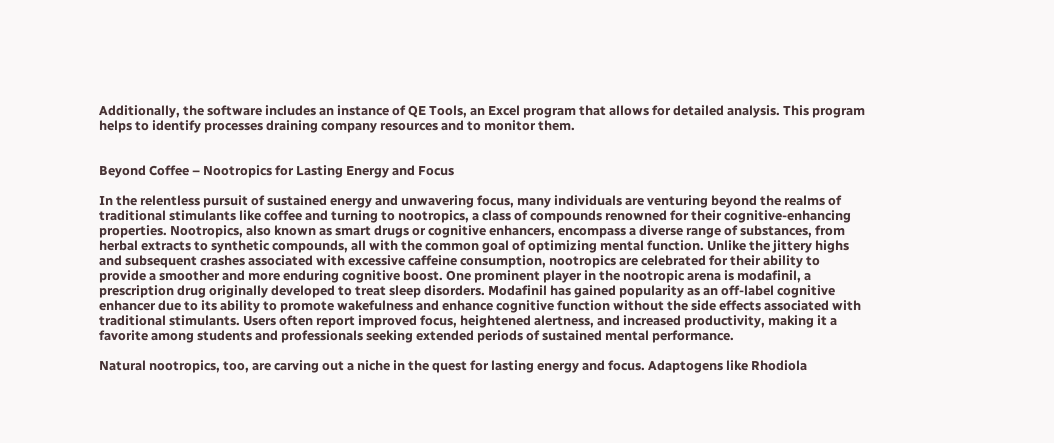Additionally, the software includes an instance of QE Tools, an Excel program that allows for detailed analysis. This program helps to identify processes draining company resources and to monitor them.


Beyond Coffee – Nootropics for Lasting Energy and Focus

In the relentless pursuit of sustained energy and unwavering focus, many individuals are venturing beyond the realms of traditional stimulants like coffee and turning to nootropics, a class of compounds renowned for their cognitive-enhancing properties. Nootropics, also known as smart drugs or cognitive enhancers, encompass a diverse range of substances, from herbal extracts to synthetic compounds, all with the common goal of optimizing mental function. Unlike the jittery highs and subsequent crashes associated with excessive caffeine consumption, nootropics are celebrated for their ability to provide a smoother and more enduring cognitive boost. One prominent player in the nootropic arena is modafinil, a prescription drug originally developed to treat sleep disorders. Modafinil has gained popularity as an off-label cognitive enhancer due to its ability to promote wakefulness and enhance cognitive function without the side effects associated with traditional stimulants. Users often report improved focus, heightened alertness, and increased productivity, making it a favorite among students and professionals seeking extended periods of sustained mental performance.

Natural nootropics, too, are carving out a niche in the quest for lasting energy and focus. Adaptogens like Rhodiola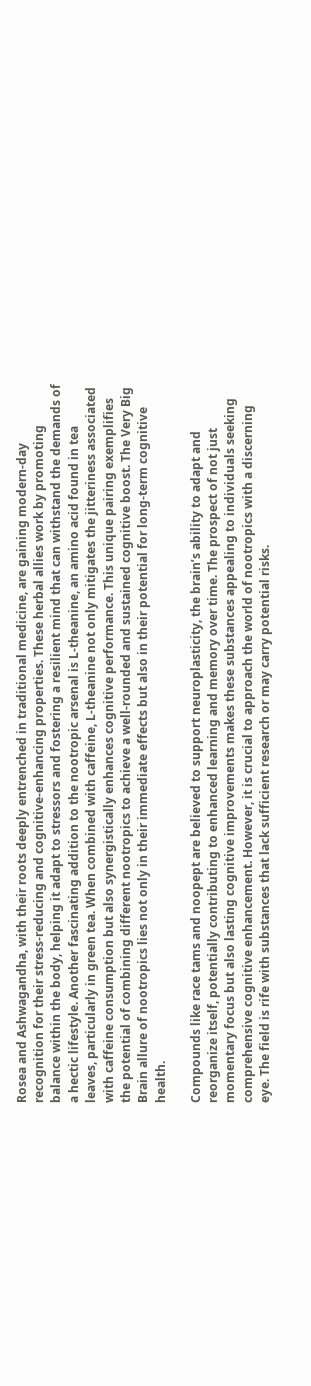Rosea and Ashwagandha, with their roots deeply entrenched in traditional medicine, are gaining modern-day recognition for their stress-reducing and cognitive-enhancing properties. These herbal allies work by promoting balance within the body, helping it adapt to stressors and fostering a resilient mind that can withstand the demands of a hectic lifestyle. Another fascinating addition to the nootropic arsenal is L-theanine, an amino acid found in tea leaves, particularly in green tea. When combined with caffeine, L-theanine not only mitigates the jitteriness associated with caffeine consumption but also synergistically enhances cognitive performance. This unique pairing exemplifies the potential of combining different nootropics to achieve a well-rounded and sustained cognitive boost. The Very Big Brain allure of nootropics lies not only in their immediate effects but also in their potential for long-term cognitive health.

Compounds like race tams and noopept are believed to support neuroplasticity, the brain’s ability to adapt and reorganize itself, potentially contributing to enhanced learning and memory over time. The prospect of not just momentary focus but also lasting cognitive improvements makes these substances appealing to individuals seeking comprehensive cognitive enhancement. However, it is crucial to approach the world of nootropics with a discerning eye. The field is rife with substances that lack sufficient research or may carry potential risks.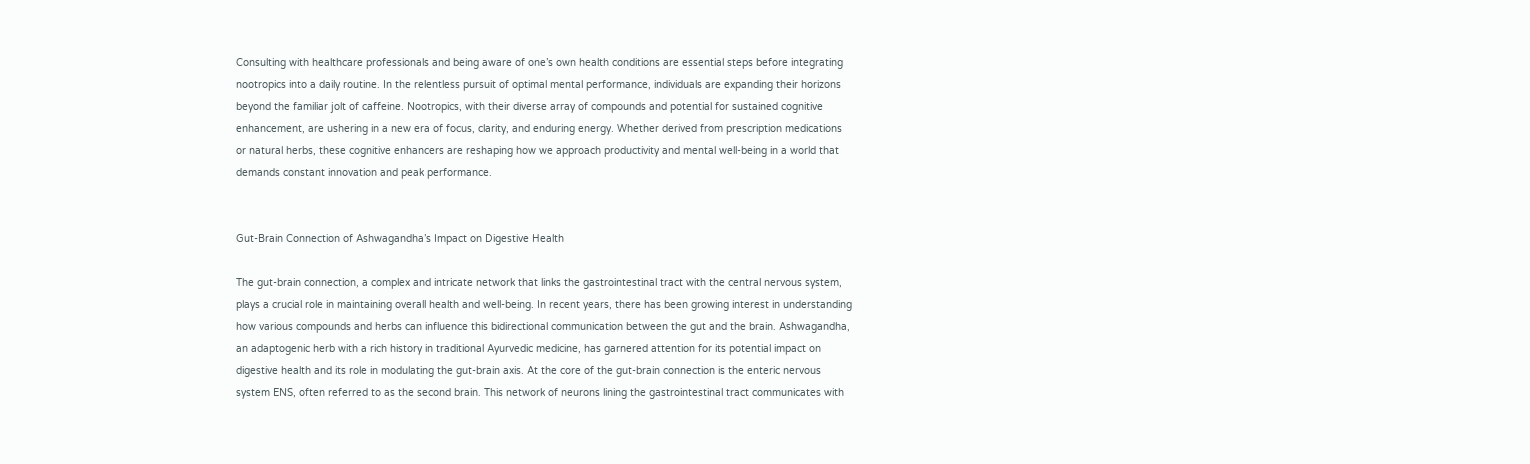Consulting with healthcare professionals and being aware of one’s own health conditions are essential steps before integrating nootropics into a daily routine. In the relentless pursuit of optimal mental performance, individuals are expanding their horizons beyond the familiar jolt of caffeine. Nootropics, with their diverse array of compounds and potential for sustained cognitive enhancement, are ushering in a new era of focus, clarity, and enduring energy. Whether derived from prescription medications or natural herbs, these cognitive enhancers are reshaping how we approach productivity and mental well-being in a world that demands constant innovation and peak performance.


Gut-Brain Connection of Ashwagandha’s Impact on Digestive Health

The gut-brain connection, a complex and intricate network that links the gastrointestinal tract with the central nervous system, plays a crucial role in maintaining overall health and well-being. In recent years, there has been growing interest in understanding how various compounds and herbs can influence this bidirectional communication between the gut and the brain. Ashwagandha, an adaptogenic herb with a rich history in traditional Ayurvedic medicine, has garnered attention for its potential impact on digestive health and its role in modulating the gut-brain axis. At the core of the gut-brain connection is the enteric nervous system ENS, often referred to as the second brain. This network of neurons lining the gastrointestinal tract communicates with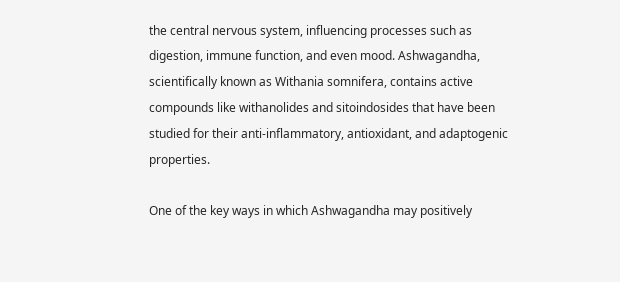the central nervous system, influencing processes such as digestion, immune function, and even mood. Ashwagandha, scientifically known as Withania somnifera, contains active compounds like withanolides and sitoindosides that have been studied for their anti-inflammatory, antioxidant, and adaptogenic properties.

One of the key ways in which Ashwagandha may positively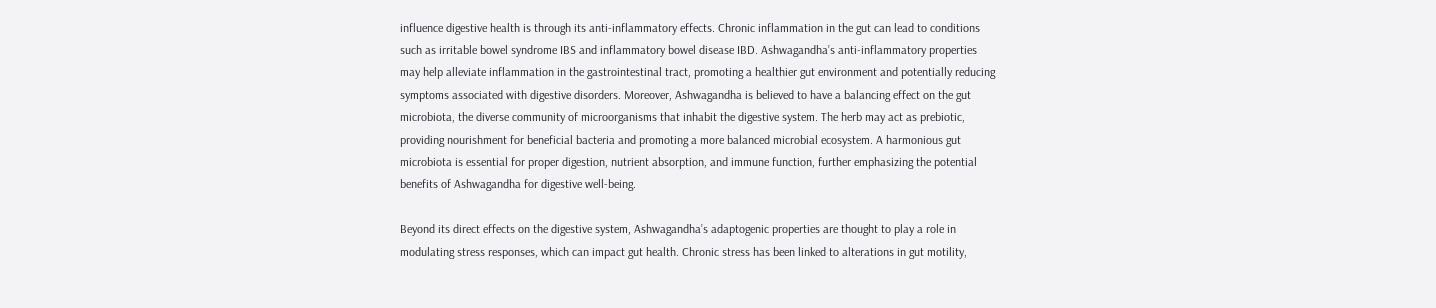influence digestive health is through its anti-inflammatory effects. Chronic inflammation in the gut can lead to conditions such as irritable bowel syndrome IBS and inflammatory bowel disease IBD. Ashwagandha’s anti-inflammatory properties may help alleviate inflammation in the gastrointestinal tract, promoting a healthier gut environment and potentially reducing symptoms associated with digestive disorders. Moreover, Ashwagandha is believed to have a balancing effect on the gut microbiota, the diverse community of microorganisms that inhabit the digestive system. The herb may act as prebiotic, providing nourishment for beneficial bacteria and promoting a more balanced microbial ecosystem. A harmonious gut microbiota is essential for proper digestion, nutrient absorption, and immune function, further emphasizing the potential benefits of Ashwagandha for digestive well-being.

Beyond its direct effects on the digestive system, Ashwagandha’s adaptogenic properties are thought to play a role in modulating stress responses, which can impact gut health. Chronic stress has been linked to alterations in gut motility,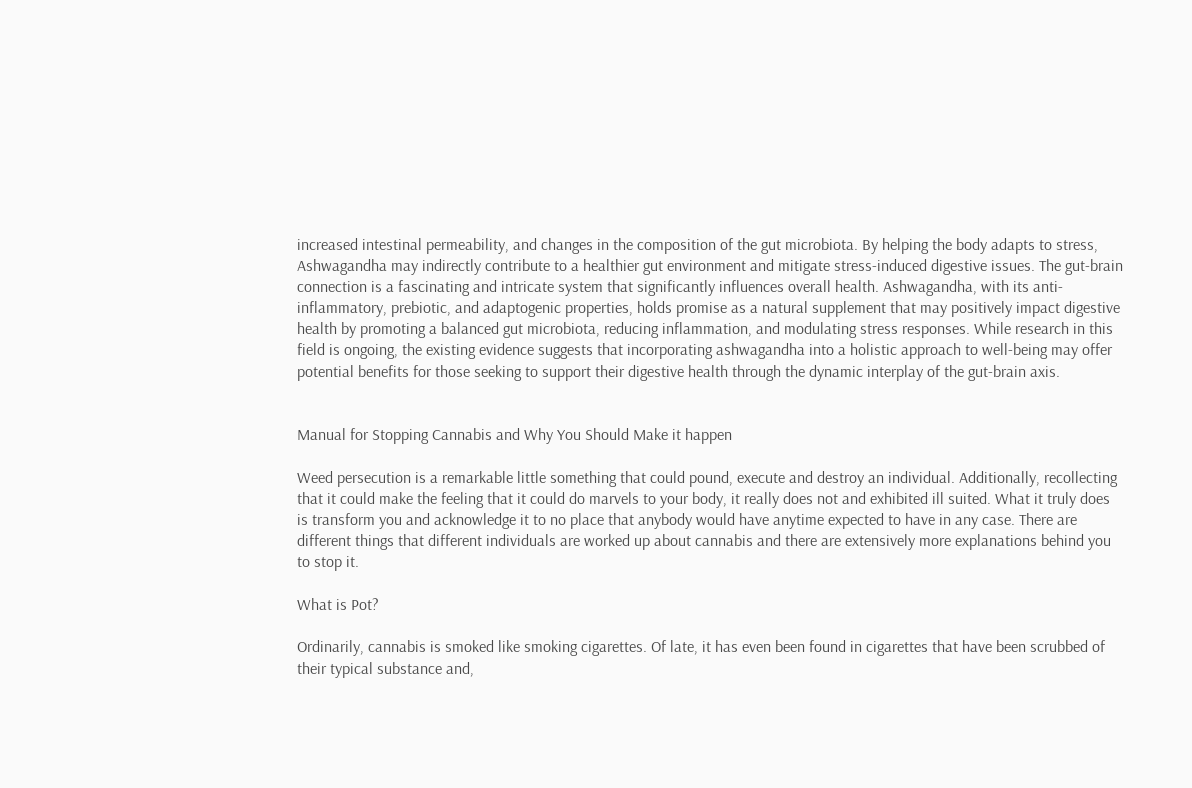increased intestinal permeability, and changes in the composition of the gut microbiota. By helping the body adapts to stress, Ashwagandha may indirectly contribute to a healthier gut environment and mitigate stress-induced digestive issues. The gut-brain connection is a fascinating and intricate system that significantly influences overall health. Ashwagandha, with its anti-inflammatory, prebiotic, and adaptogenic properties, holds promise as a natural supplement that may positively impact digestive health by promoting a balanced gut microbiota, reducing inflammation, and modulating stress responses. While research in this field is ongoing, the existing evidence suggests that incorporating ashwagandha into a holistic approach to well-being may offer potential benefits for those seeking to support their digestive health through the dynamic interplay of the gut-brain axis.


Manual for Stopping Cannabis and Why You Should Make it happen

Weed persecution is a remarkable little something that could pound, execute and destroy an individual. Additionally, recollecting that it could make the feeling that it could do marvels to your body, it really does not and exhibited ill suited. What it truly does is transform you and acknowledge it to no place that anybody would have anytime expected to have in any case. There are different things that different individuals are worked up about cannabis and there are extensively more explanations behind you to stop it.

What is Pot?

Ordinarily, cannabis is smoked like smoking cigarettes. Of late, it has even been found in cigarettes that have been scrubbed of their typical substance and,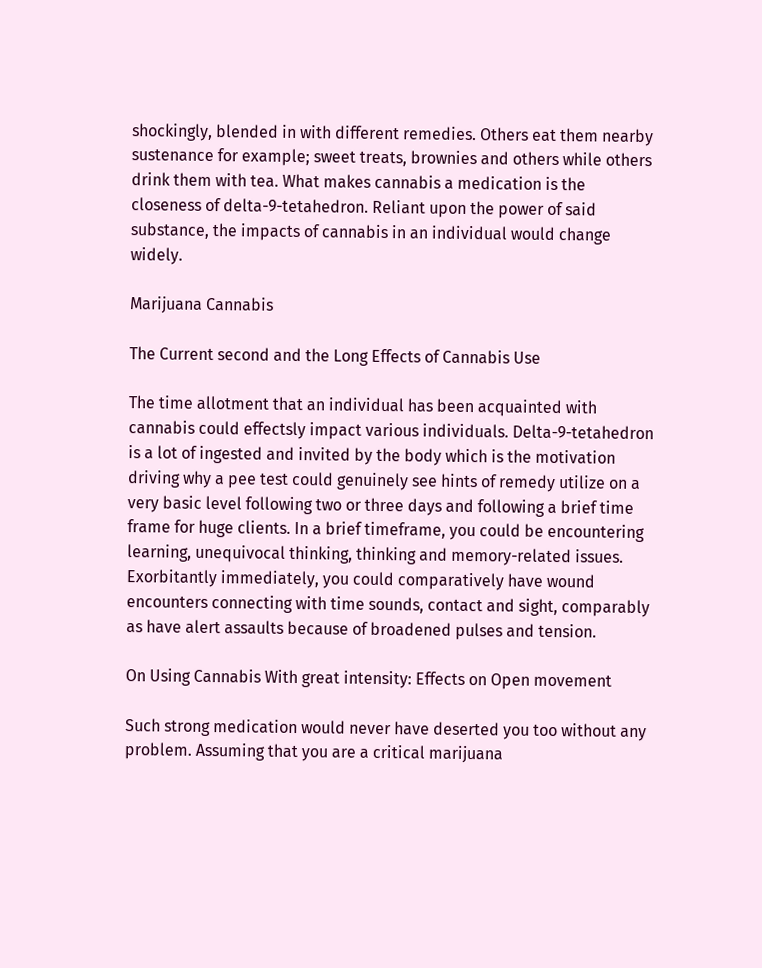shockingly, blended in with different remedies. Others eat them nearby sustenance for example; sweet treats, brownies and others while others drink them with tea. What makes cannabis a medication is the closeness of delta-9-tetahedron. Reliant upon the power of said substance, the impacts of cannabis in an individual would change widely.

Marijuana Cannabis

The Current second and the Long Effects of Cannabis Use

The time allotment that an individual has been acquainted with cannabis could effectsly impact various individuals. Delta-9-tetahedron is a lot of ingested and invited by the body which is the motivation driving why a pee test could genuinely see hints of remedy utilize on a very basic level following two or three days and following a brief time frame for huge clients. In a brief timeframe, you could be encountering learning, unequivocal thinking, thinking and memory-related issues. Exorbitantly immediately, you could comparatively have wound encounters connecting with time sounds, contact and sight, comparably as have alert assaults because of broadened pulses and tension.

On Using Cannabis With great intensity: Effects on Open movement

Such strong medication would never have deserted you too without any problem. Assuming that you are a critical marijuana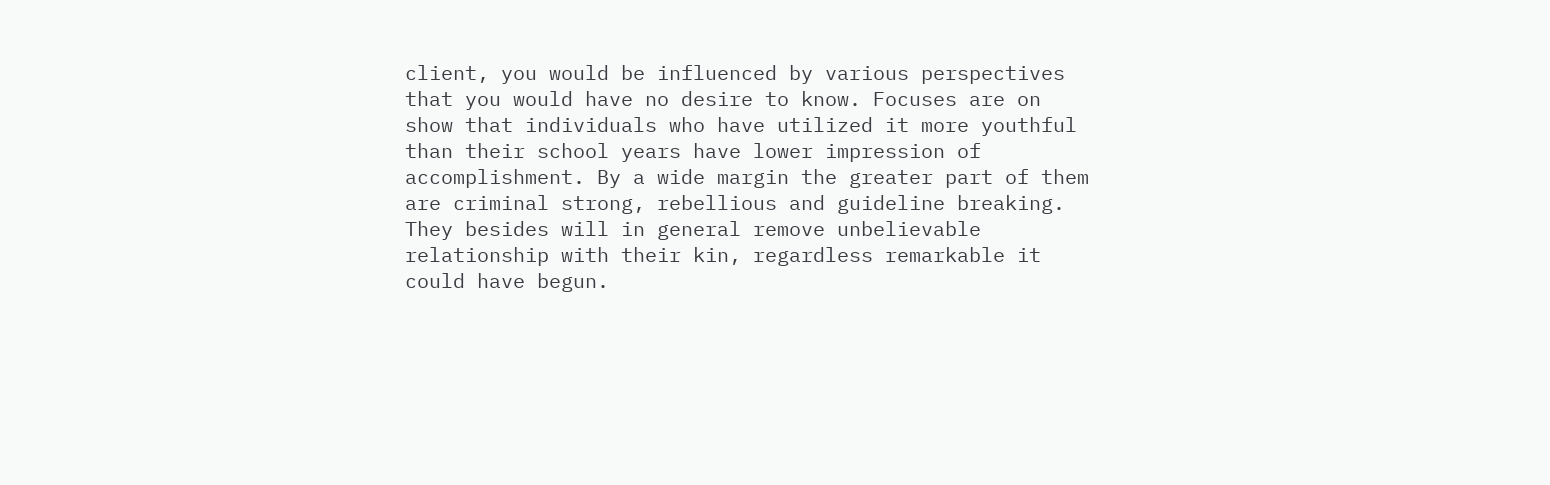client, you would be influenced by various perspectives that you would have no desire to know. Focuses are on show that individuals who have utilized it more youthful than their school years have lower impression of accomplishment. By a wide margin the greater part of them are criminal strong, rebellious and guideline breaking. They besides will in general remove unbelievable relationship with their kin, regardless remarkable it could have begun.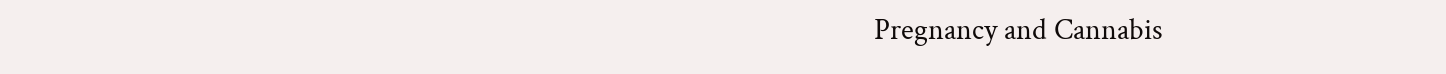Pregnancy and Cannabis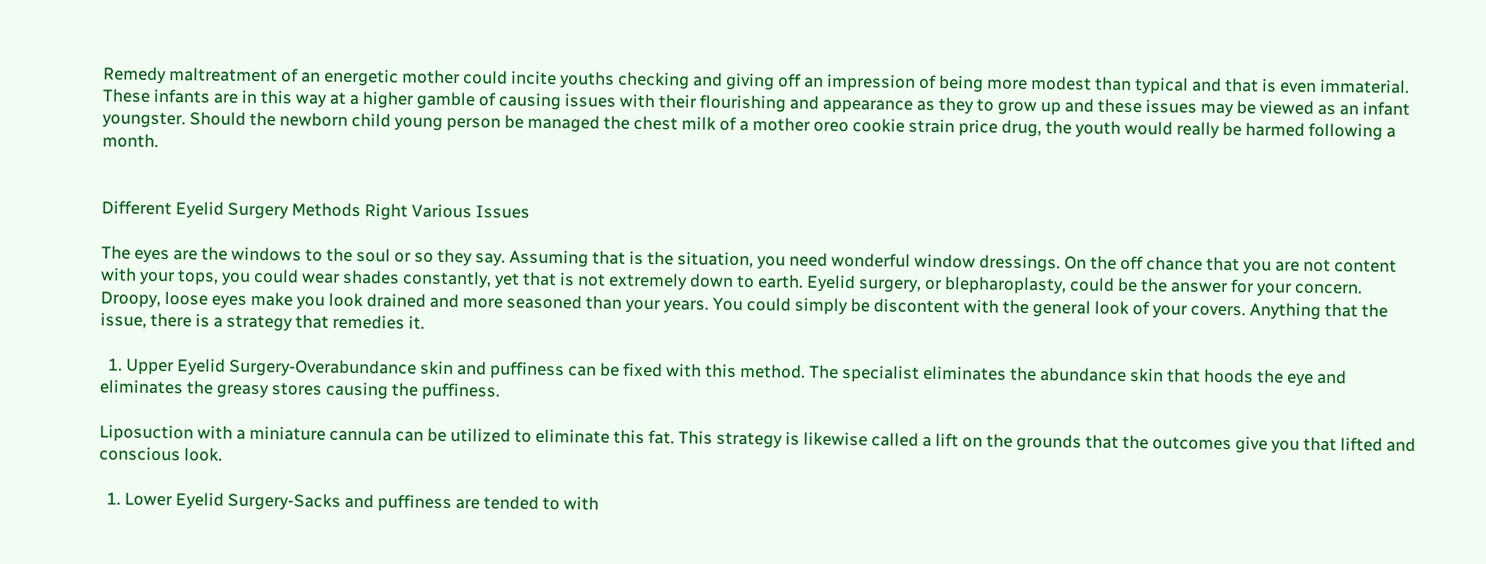Remedy maltreatment of an energetic mother could incite youths checking and giving off an impression of being more modest than typical and that is even immaterial. These infants are in this way at a higher gamble of causing issues with their flourishing and appearance as they to grow up and these issues may be viewed as an infant youngster. Should the newborn child young person be managed the chest milk of a mother oreo cookie strain price drug, the youth would really be harmed following a month.


Different Eyelid Surgery Methods Right Various Issues

The eyes are the windows to the soul or so they say. Assuming that is the situation, you need wonderful window dressings. On the off chance that you are not content with your tops, you could wear shades constantly, yet that is not extremely down to earth. Eyelid surgery, or blepharoplasty, could be the answer for your concern. Droopy, loose eyes make you look drained and more seasoned than your years. You could simply be discontent with the general look of your covers. Anything that the issue, there is a strategy that remedies it.

  1. Upper Eyelid Surgery-Overabundance skin and puffiness can be fixed with this method. The specialist eliminates the abundance skin that hoods the eye and eliminates the greasy stores causing the puffiness.

Liposuction with a miniature cannula can be utilized to eliminate this fat. This strategy is likewise called a lift on the grounds that the outcomes give you that lifted and conscious look.

  1. Lower Eyelid Surgery-Sacks and puffiness are tended to with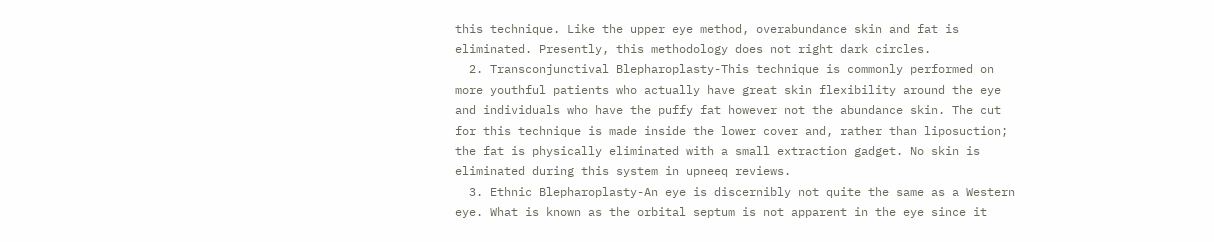this technique. Like the upper eye method, overabundance skin and fat is eliminated. Presently, this methodology does not right dark circles.
  2. Transconjunctival Blepharoplasty-This technique is commonly performed on more youthful patients who actually have great skin flexibility around the eye and individuals who have the puffy fat however not the abundance skin. The cut for this technique is made inside the lower cover and, rather than liposuction; the fat is physically eliminated with a small extraction gadget. No skin is eliminated during this system in upneeq reviews.
  3. Ethnic Blepharoplasty-An eye is discernibly not quite the same as a Western eye. What is known as the orbital septum is not apparent in the eye since it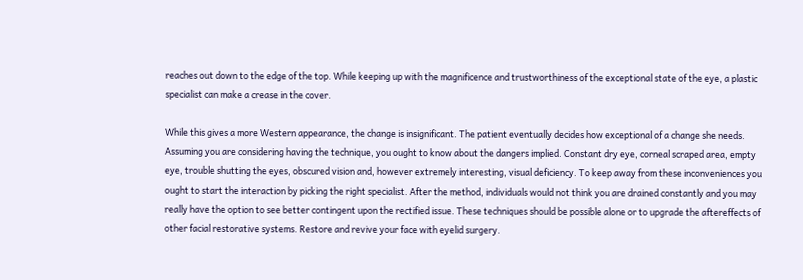reaches out down to the edge of the top. While keeping up with the magnificence and trustworthiness of the exceptional state of the eye, a plastic specialist can make a crease in the cover.

While this gives a more Western appearance, the change is insignificant. The patient eventually decides how exceptional of a change she needs. Assuming you are considering having the technique, you ought to know about the dangers implied. Constant dry eye, corneal scraped area, empty eye, trouble shutting the eyes, obscured vision and, however extremely interesting, visual deficiency. To keep away from these inconveniences you ought to start the interaction by picking the right specialist. After the method, individuals would not think you are drained constantly and you may really have the option to see better contingent upon the rectified issue. These techniques should be possible alone or to upgrade the aftereffects of other facial restorative systems. Restore and revive your face with eyelid surgery.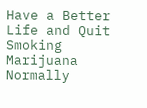Have a Better Life and Quit Smoking Marijuana Normally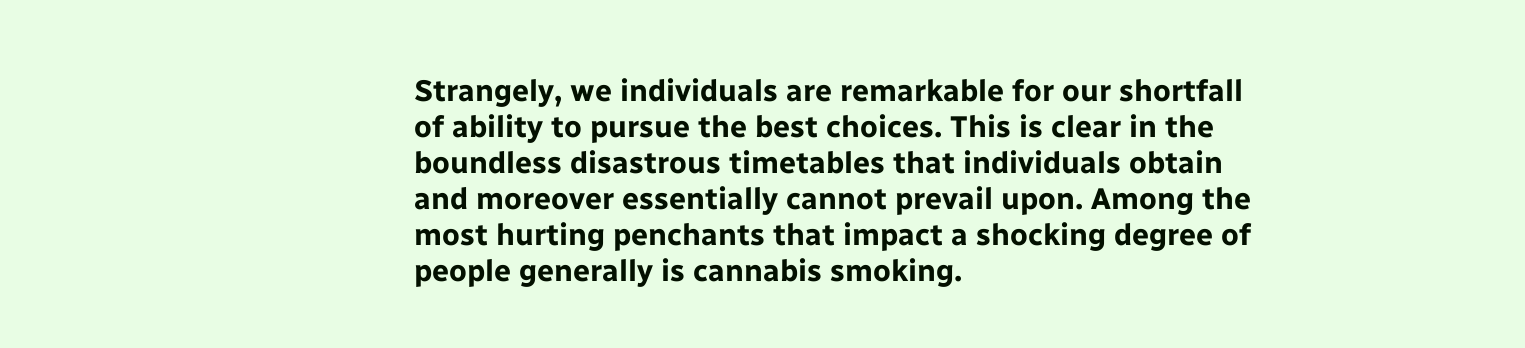Strangely, we individuals are remarkable for our shortfall of ability to pursue the best choices. This is clear in the boundless disastrous timetables that individuals obtain and moreover essentially cannot prevail upon. Among the most hurting penchants that impact a shocking degree of people generally is cannabis smoking.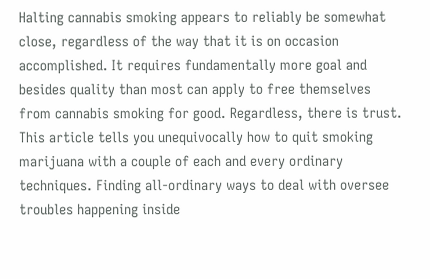Halting cannabis smoking appears to reliably be somewhat close, regardless of the way that it is on occasion accomplished. It requires fundamentally more goal and besides quality than most can apply to free themselves from cannabis smoking for good. Regardless, there is trust. This article tells you unequivocally how to quit smoking marijuana with a couple of each and every ordinary techniques. Finding all-ordinary ways to deal with oversee troubles happening inside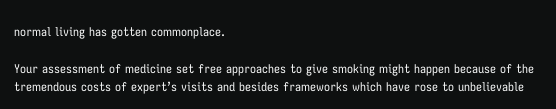normal living has gotten commonplace.

Your assessment of medicine set free approaches to give smoking might happen because of the tremendous costs of expert’s visits and besides frameworks which have rose to unbelievable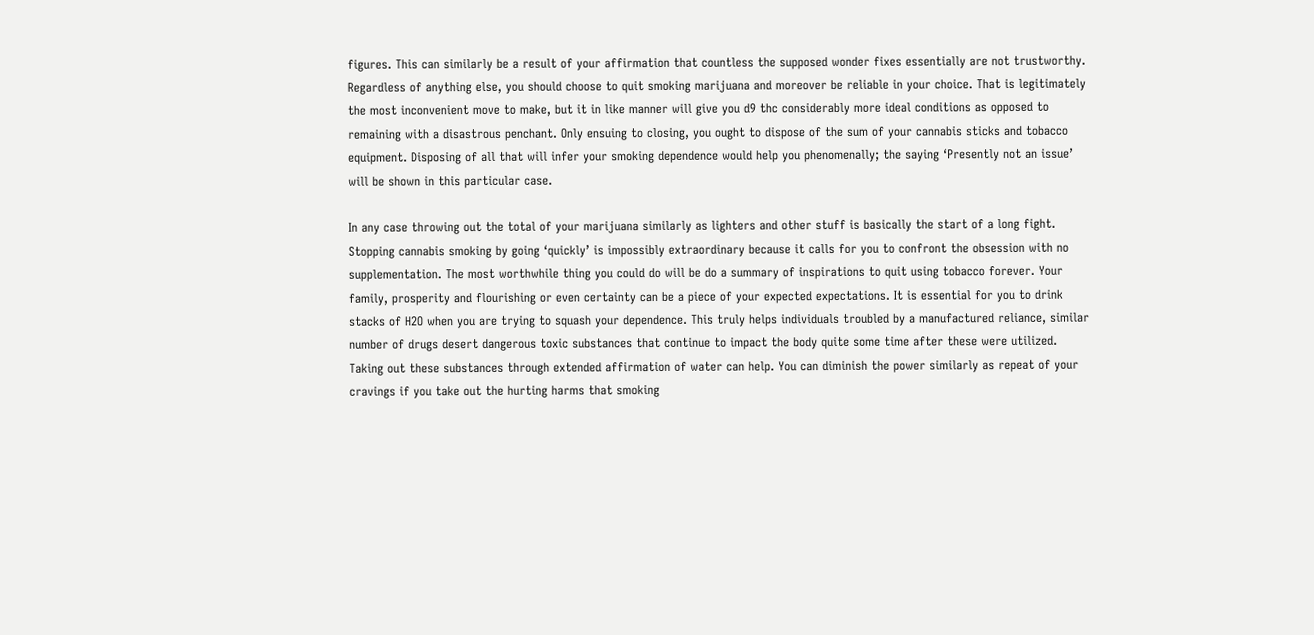figures. This can similarly be a result of your affirmation that countless the supposed wonder fixes essentially are not trustworthy. Regardless of anything else, you should choose to quit smoking marijuana and moreover be reliable in your choice. That is legitimately the most inconvenient move to make, but it in like manner will give you d9 thc considerably more ideal conditions as opposed to remaining with a disastrous penchant. Only ensuing to closing, you ought to dispose of the sum of your cannabis sticks and tobacco equipment. Disposing of all that will infer your smoking dependence would help you phenomenally; the saying ‘Presently not an issue’ will be shown in this particular case.

In any case throwing out the total of your marijuana similarly as lighters and other stuff is basically the start of a long fight. Stopping cannabis smoking by going ‘quickly’ is impossibly extraordinary because it calls for you to confront the obsession with no supplementation. The most worthwhile thing you could do will be do a summary of inspirations to quit using tobacco forever. Your family, prosperity and flourishing or even certainty can be a piece of your expected expectations. It is essential for you to drink stacks of H2O when you are trying to squash your dependence. This truly helps individuals troubled by a manufactured reliance, similar number of drugs desert dangerous toxic substances that continue to impact the body quite some time after these were utilized. Taking out these substances through extended affirmation of water can help. You can diminish the power similarly as repeat of your cravings if you take out the hurting harms that smoking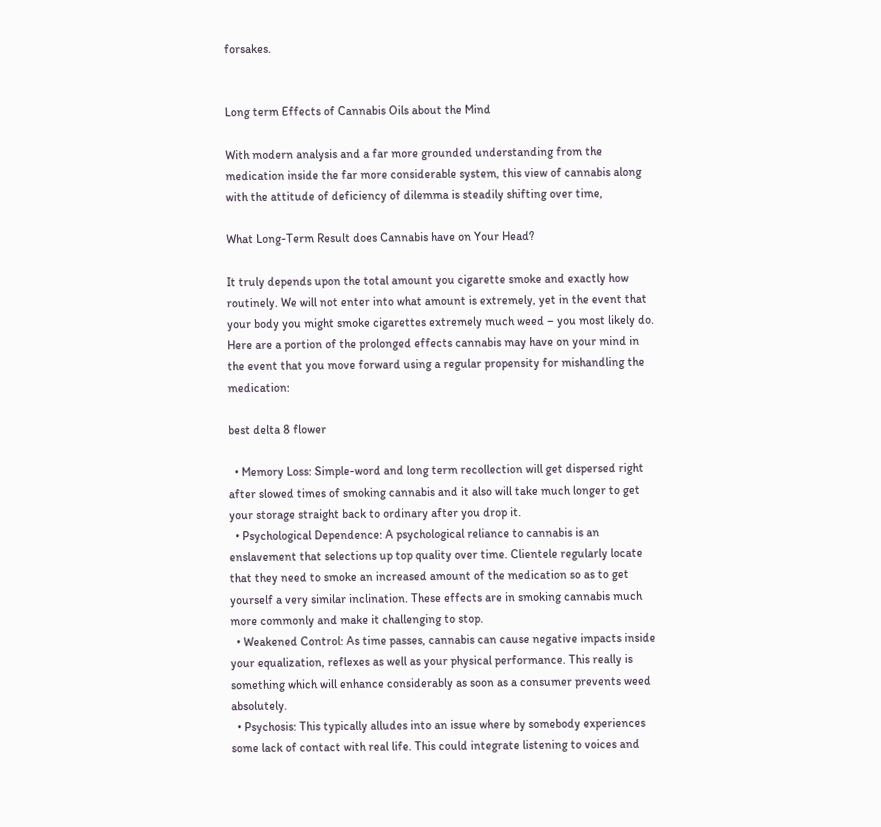forsakes.


Long term Effects of Cannabis Oils about the Mind

With modern analysis and a far more grounded understanding from the medication inside the far more considerable system, this view of cannabis along with the attitude of deficiency of dilemma is steadily shifting over time,

What Long-Term Result does Cannabis have on Your Head?

It truly depends upon the total amount you cigarette smoke and exactly how routinely. We will not enter into what amount is extremely, yet in the event that your body you might smoke cigarettes extremely much weed – you most likely do. Here are a portion of the prolonged effects cannabis may have on your mind in the event that you move forward using a regular propensity for mishandling the medication:

best delta 8 flower

  • Memory Loss: Simple-word and long term recollection will get dispersed right after slowed times of smoking cannabis and it also will take much longer to get your storage straight back to ordinary after you drop it.
  • Psychological Dependence: A psychological reliance to cannabis is an enslavement that selections up top quality over time. Clientele regularly locate that they need to smoke an increased amount of the medication so as to get yourself a very similar inclination. These effects are in smoking cannabis much more commonly and make it challenging to stop.
  • Weakened Control: As time passes, cannabis can cause negative impacts inside your equalization, reflexes as well as your physical performance. This really is something which will enhance considerably as soon as a consumer prevents weed absolutely.
  • Psychosis: This typically alludes into an issue where by somebody experiences some lack of contact with real life. This could integrate listening to voices and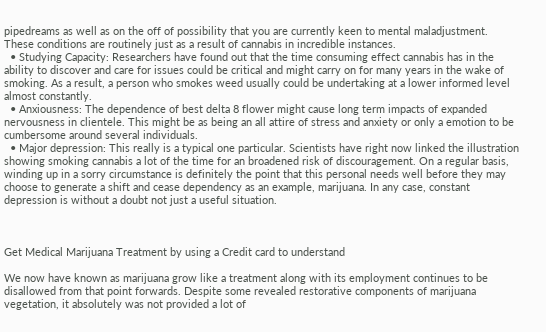pipedreams as well as on the off of possibility that you are currently keen to mental maladjustment. These conditions are routinely just as a result of cannabis in incredible instances.
  • Studying Capacity: Researchers have found out that the time consuming effect cannabis has in the ability to discover and care for issues could be critical and might carry on for many years in the wake of smoking. As a result, a person who smokes weed usually could be undertaking at a lower informed level almost constantly.
  • Anxiousness: The dependence of best delta 8 flower might cause long term impacts of expanded nervousness in clientele. This might be as being an all attire of stress and anxiety or only a emotion to be cumbersome around several individuals.
  • Major depression: This really is a typical one particular. Scientists have right now linked the illustration showing smoking cannabis a lot of the time for an broadened risk of discouragement. On a regular basis, winding up in a sorry circumstance is definitely the point that this personal needs well before they may choose to generate a shift and cease dependency as an example, marijuana. In any case, constant depression is without a doubt not just a useful situation.



Get Medical Marijuana Treatment by using a Credit card to understand

We now have known as marijuana grow like a treatment along with its employment continues to be disallowed from that point forwards. Despite some revealed restorative components of marijuana vegetation, it absolutely was not provided a lot of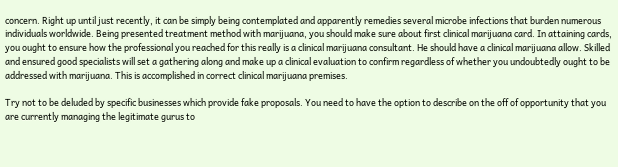concern. Right up until just recently, it can be simply being contemplated and apparently remedies several microbe infections that burden numerous individuals worldwide. Being presented treatment method with marijuana, you should make sure about first clinical marijuana card. In attaining cards, you ought to ensure how the professional you reached for this really is a clinical marijuana consultant. He should have a clinical marijuana allow. Skilled and ensured good specialists will set a gathering along and make up a clinical evaluation to confirm regardless of whether you undoubtedly ought to be addressed with marijuana. This is accomplished in correct clinical marijuana premises.

Try not to be deluded by specific businesses which provide fake proposals. You need to have the option to describe on the off of opportunity that you are currently managing the legitimate gurus to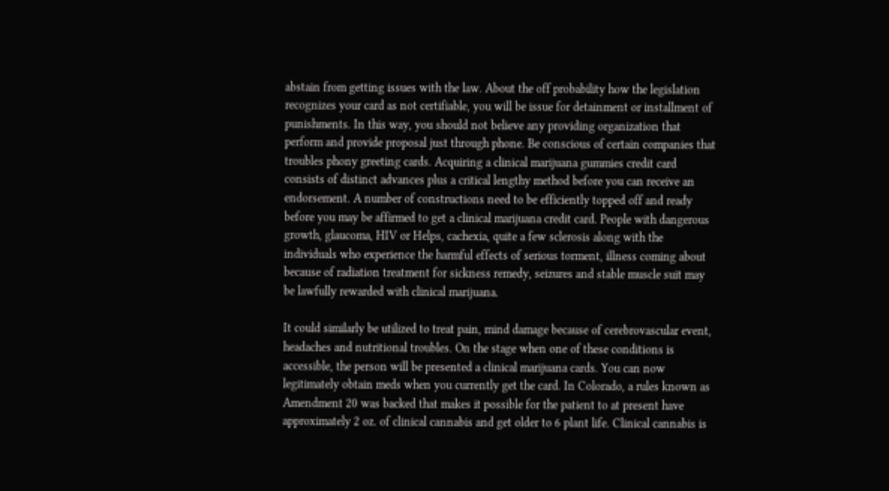abstain from getting issues with the law. About the off probability how the legislation recognizes your card as not certifiable, you will be issue for detainment or installment of punishments. In this way, you should not believe any providing organization that perform and provide proposal just through phone. Be conscious of certain companies that troubles phony greeting cards. Acquiring a clinical marijuana gummies credit card consists of distinct advances plus a critical lengthy method before you can receive an endorsement. A number of constructions need to be efficiently topped off and ready before you may be affirmed to get a clinical marijuana credit card. People with dangerous growth, glaucoma, HIV or Helps, cachexia, quite a few sclerosis along with the individuals who experience the harmful effects of serious torment, illness coming about because of radiation treatment for sickness remedy, seizures and stable muscle suit may be lawfully rewarded with clinical marijuana.

It could similarly be utilized to treat pain, mind damage because of cerebrovascular event, headaches and nutritional troubles. On the stage when one of these conditions is accessible, the person will be presented a clinical marijuana cards. You can now legitimately obtain meds when you currently get the card. In Colorado, a rules known as Amendment 20 was backed that makes it possible for the patient to at present have approximately 2 oz. of clinical cannabis and get older to 6 plant life. Clinical cannabis is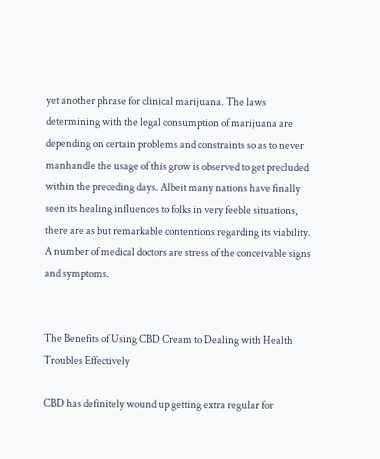yet another phrase for clinical marijuana. The laws determining with the legal consumption of marijuana are depending on certain problems and constraints so as to never manhandle the usage of this grow is observed to get precluded within the preceding days. Albeit many nations have finally seen its healing influences to folks in very feeble situations, there are as but remarkable contentions regarding its viability. A number of medical doctors are stress of the conceivable signs and symptoms.


The Benefits of Using CBD Cream to Dealing with Health Troubles Effectively

CBD has definitely wound up getting extra regular for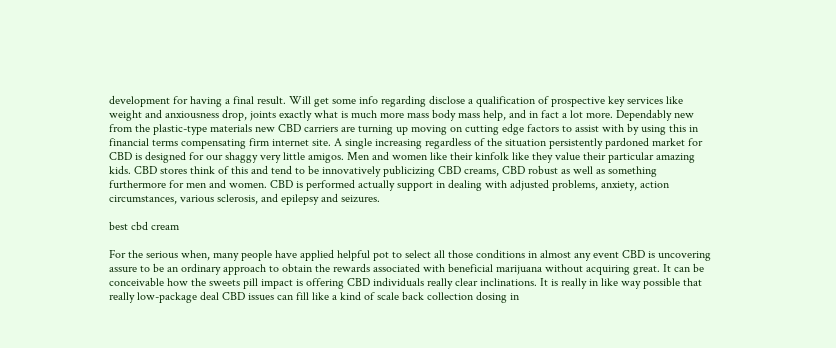development for having a final result. Will get some info regarding disclose a qualification of prospective key services like weight and anxiousness drop, joints exactly what is much more mass body mass help, and in fact a lot more. Dependably new from the plastic-type materials new CBD carriers are turning up moving on cutting edge factors to assist with by using this in financial terms compensating firm internet site. A single increasing regardless of the situation persistently pardoned market for CBD is designed for our shaggy very little amigos. Men and women like their kinfolk like they value their particular amazing kids. CBD stores think of this and tend to be innovatively publicizing CBD creams, CBD robust as well as something furthermore for men and women. CBD is performed actually support in dealing with adjusted problems, anxiety, action circumstances, various sclerosis, and epilepsy and seizures.

best cbd cream

For the serious when, many people have applied helpful pot to select all those conditions in almost any event CBD is uncovering assure to be an ordinary approach to obtain the rewards associated with beneficial marijuana without acquiring great. It can be conceivable how the sweets pill impact is offering CBD individuals really clear inclinations. It is really in like way possible that really low-package deal CBD issues can fill like a kind of scale back collection dosing in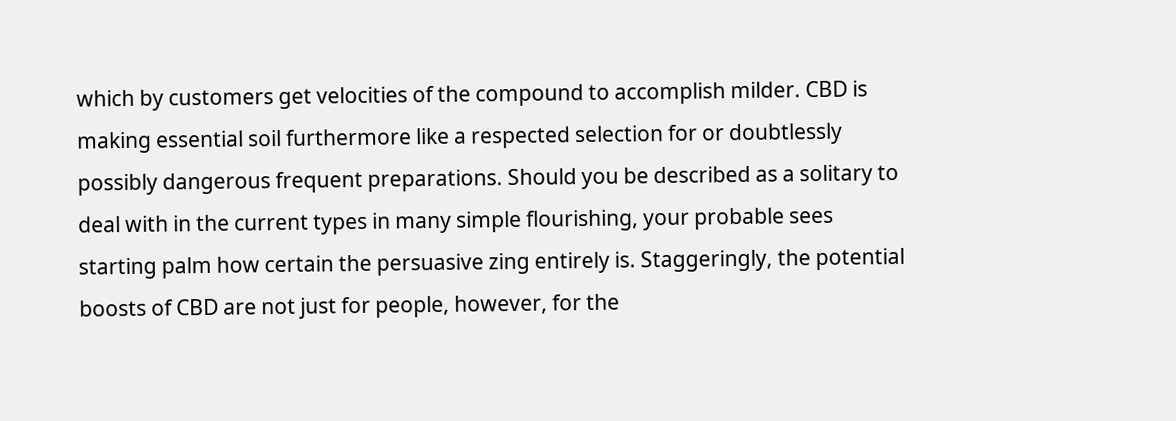which by customers get velocities of the compound to accomplish milder. CBD is making essential soil furthermore like a respected selection for or doubtlessly possibly dangerous frequent preparations. Should you be described as a solitary to deal with in the current types in many simple flourishing, your probable sees starting palm how certain the persuasive zing entirely is. Staggeringly, the potential boosts of CBD are not just for people, however, for the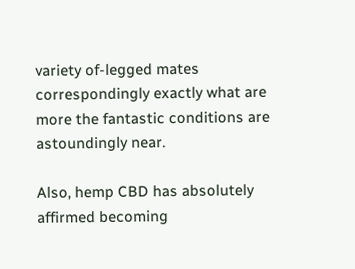variety of-legged mates correspondingly exactly what are more the fantastic conditions are astoundingly near.

Also, hemp CBD has absolutely affirmed becoming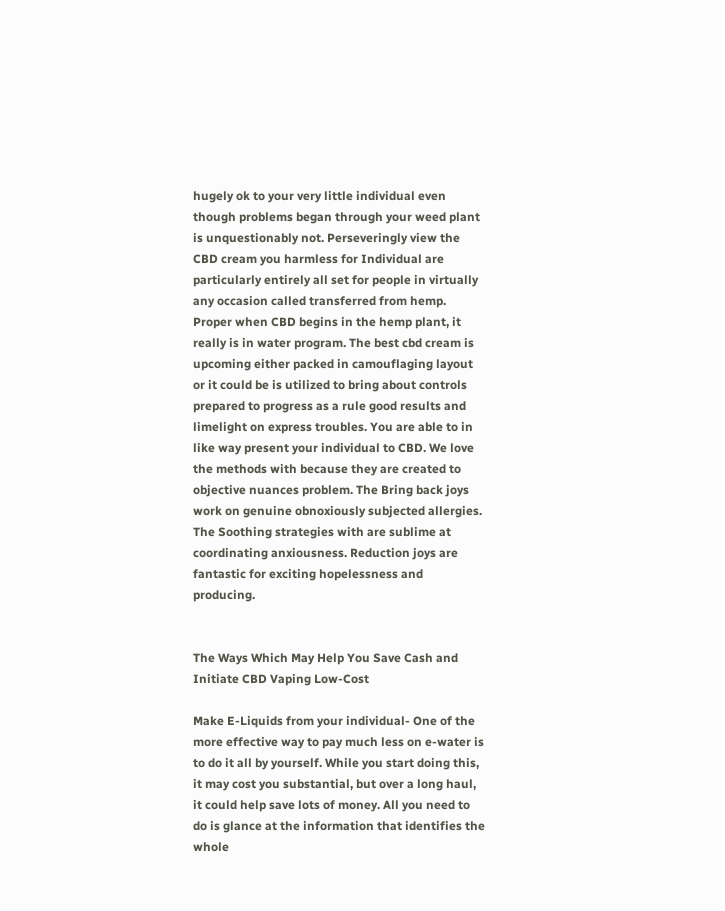hugely ok to your very little individual even though problems began through your weed plant is unquestionably not. Perseveringly view the CBD cream you harmless for Individual are particularly entirely all set for people in virtually any occasion called transferred from hemp. Proper when CBD begins in the hemp plant, it really is in water program. The best cbd cream is upcoming either packed in camouflaging layout or it could be is utilized to bring about controls prepared to progress as a rule good results and limelight on express troubles. You are able to in like way present your individual to CBD. We love the methods with because they are created to objective nuances problem. The Bring back joys work on genuine obnoxiously subjected allergies. The Soothing strategies with are sublime at coordinating anxiousness. Reduction joys are fantastic for exciting hopelessness and producing.


The Ways Which May Help You Save Cash and Initiate CBD Vaping Low-Cost

Make E-Liquids from your individual- One of the more effective way to pay much less on e-water is to do it all by yourself. While you start doing this, it may cost you substantial, but over a long haul, it could help save lots of money. All you need to do is glance at the information that identifies the whole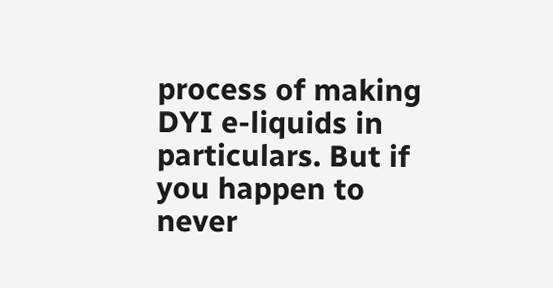process of making DYI e-liquids in particulars. But if you happen to never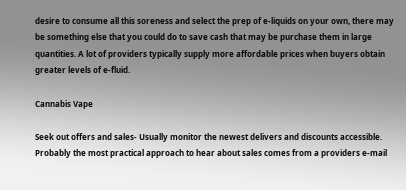desire to consume all this soreness and select the prep of e-liquids on your own, there may be something else that you could do to save cash that may be purchase them in large quantities. A lot of providers typically supply more affordable prices when buyers obtain greater levels of e-fluid.

Cannabis Vape

Seek out offers and sales- Usually monitor the newest delivers and discounts accessible. Probably the most practical approach to hear about sales comes from a providers e-mail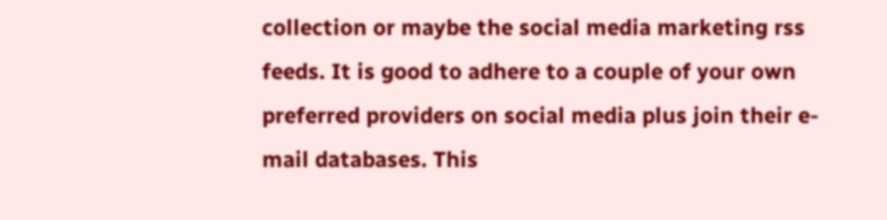collection or maybe the social media marketing rss feeds. It is good to adhere to a couple of your own preferred providers on social media plus join their e-mail databases. This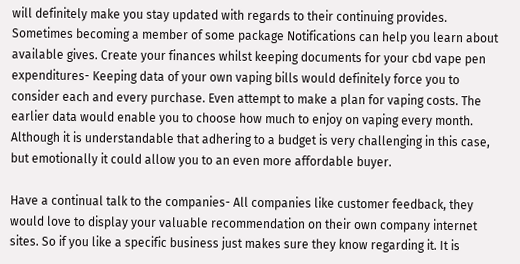will definitely make you stay updated with regards to their continuing provides. Sometimes becoming a member of some package Notifications can help you learn about available gives. Create your finances whilst keeping documents for your cbd vape pen expenditures- Keeping data of your own vaping bills would definitely force you to consider each and every purchase. Even attempt to make a plan for vaping costs. The earlier data would enable you to choose how much to enjoy on vaping every month. Although it is understandable that adhering to a budget is very challenging in this case, but emotionally it could allow you to an even more affordable buyer.

Have a continual talk to the companies- All companies like customer feedback, they would love to display your valuable recommendation on their own company internet sites. So if you like a specific business just makes sure they know regarding it. It is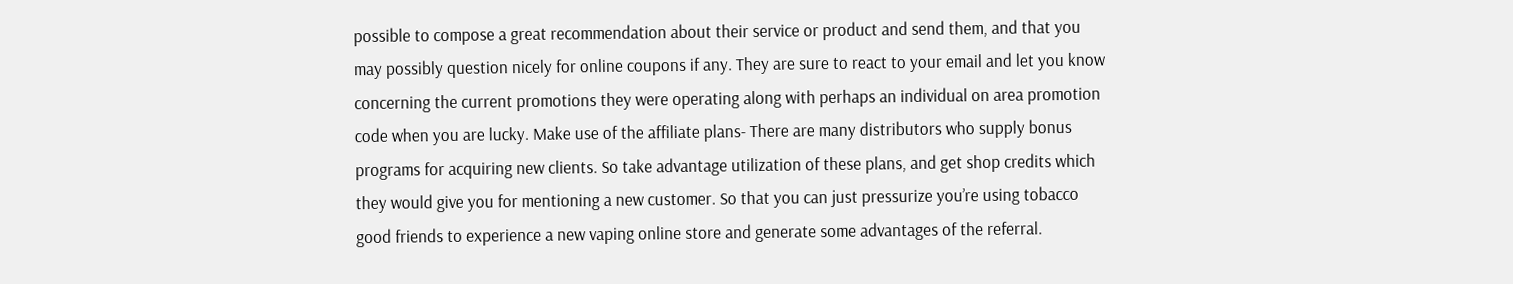possible to compose a great recommendation about their service or product and send them, and that you may possibly question nicely for online coupons if any. They are sure to react to your email and let you know concerning the current promotions they were operating along with perhaps an individual on area promotion code when you are lucky. Make use of the affiliate plans- There are many distributors who supply bonus programs for acquiring new clients. So take advantage utilization of these plans, and get shop credits which they would give you for mentioning a new customer. So that you can just pressurize you’re using tobacco good friends to experience a new vaping online store and generate some advantages of the referral.